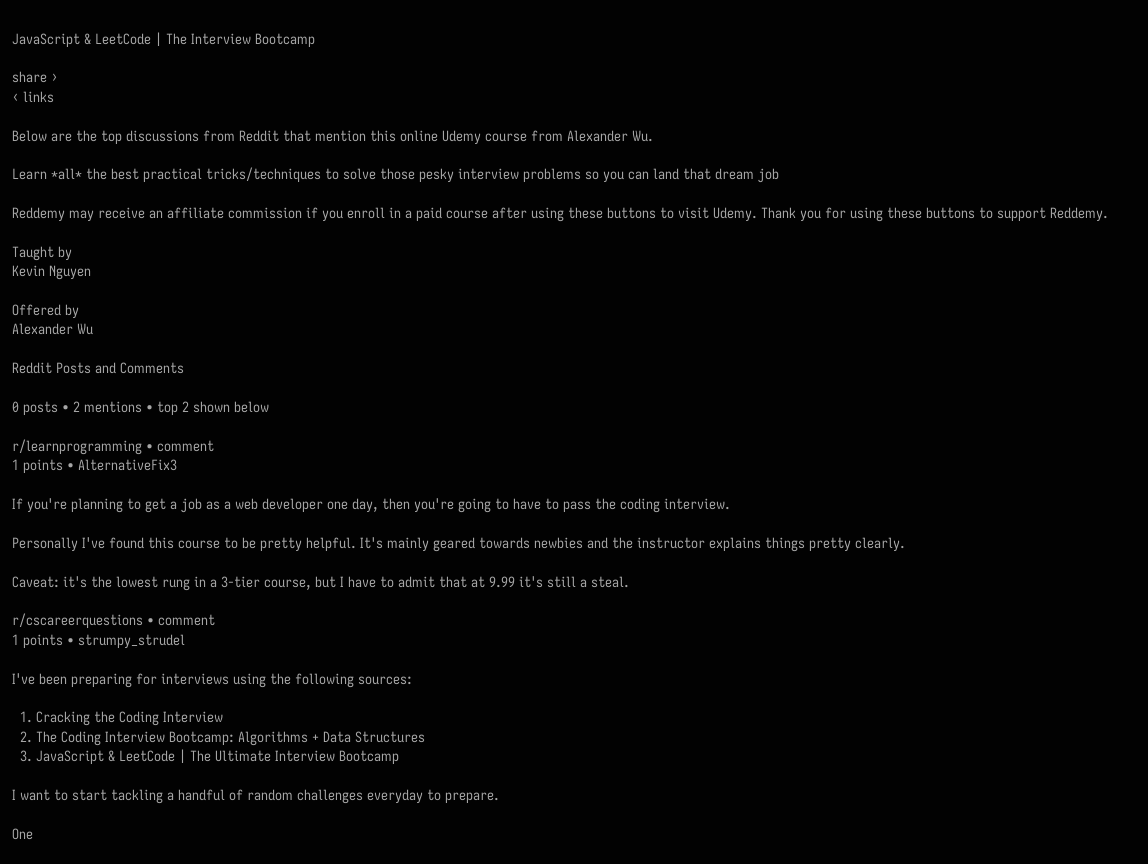JavaScript & LeetCode | The Interview Bootcamp

share ›
‹ links

Below are the top discussions from Reddit that mention this online Udemy course from Alexander Wu.

Learn *all* the best practical tricks/techniques to solve those pesky interview problems so you can land that dream job

Reddemy may receive an affiliate commission if you enroll in a paid course after using these buttons to visit Udemy. Thank you for using these buttons to support Reddemy.

Taught by
Kevin Nguyen

Offered by
Alexander Wu

Reddit Posts and Comments

0 posts • 2 mentions • top 2 shown below

r/learnprogramming • comment
1 points • AlternativeFix3

If you're planning to get a job as a web developer one day, then you're going to have to pass the coding interview.

Personally I've found this course to be pretty helpful. It's mainly geared towards newbies and the instructor explains things pretty clearly.

Caveat: it's the lowest rung in a 3-tier course, but I have to admit that at 9.99 it's still a steal.

r/cscareerquestions • comment
1 points • strumpy_strudel

I've been preparing for interviews using the following sources:

  1. Cracking the Coding Interview
  2. The Coding Interview Bootcamp: Algorithms + Data Structures
  3. JavaScript & LeetCode | The Ultimate Interview Bootcamp

I want to start tackling a handful of random challenges everyday to prepare.

One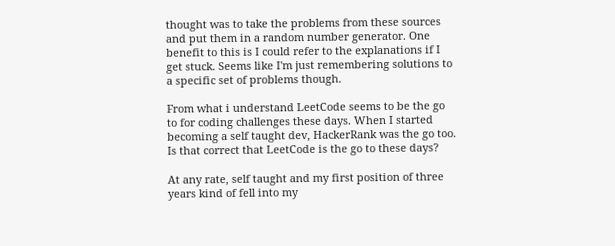thought was to take the problems from these sources and put them in a random number generator. One benefit to this is I could refer to the explanations if I get stuck. Seems like I'm just remembering solutions to a specific set of problems though.

From what i understand LeetCode seems to be the go to for coding challenges these days. When I started becoming a self taught dev, HackerRank was the go too. Is that correct that LeetCode is the go to these days?

At any rate, self taught and my first position of three years kind of fell into my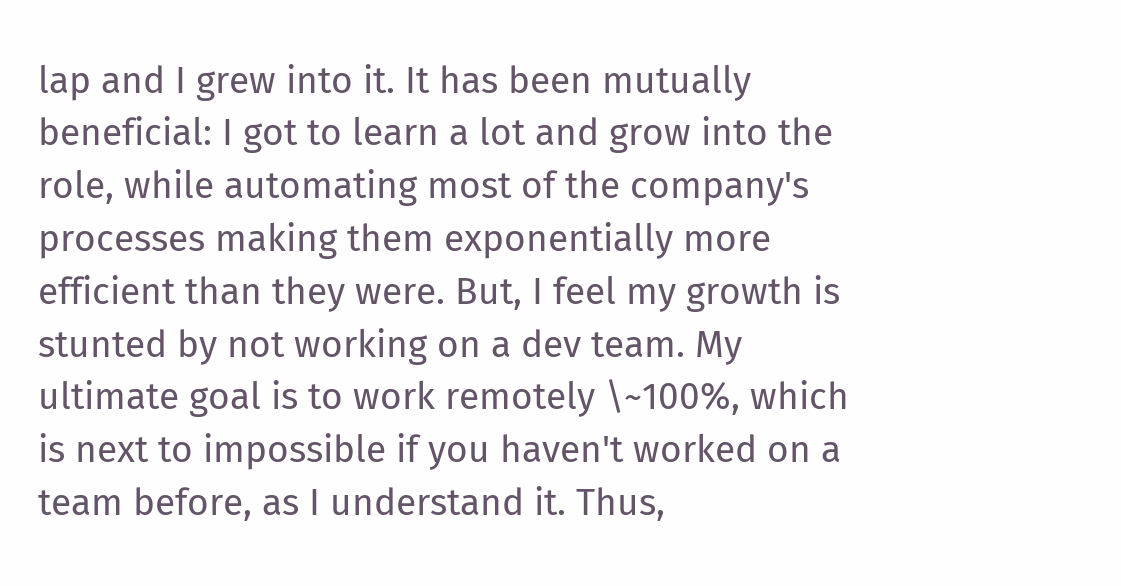lap and I grew into it. It has been mutually beneficial: I got to learn a lot and grow into the role, while automating most of the company's processes making them exponentially more efficient than they were. But, I feel my growth is stunted by not working on a dev team. My ultimate goal is to work remotely \~100%, which is next to impossible if you haven't worked on a team before, as I understand it. Thus,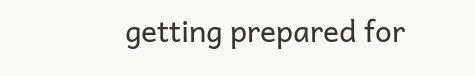getting prepared for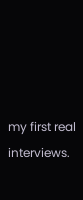my first real interviews.